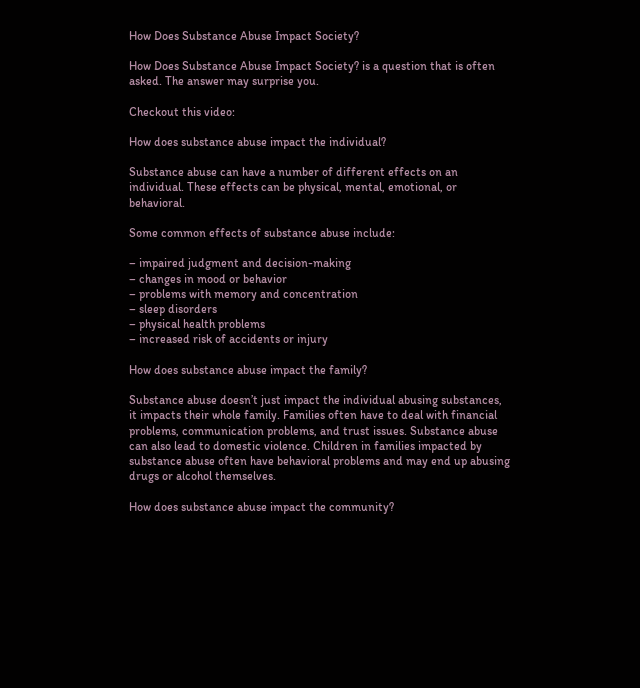How Does Substance Abuse Impact Society?

How Does Substance Abuse Impact Society? is a question that is often asked. The answer may surprise you.

Checkout this video:

How does substance abuse impact the individual?

Substance abuse can have a number of different effects on an individual. These effects can be physical, mental, emotional, or behavioral.

Some common effects of substance abuse include:

– impaired judgment and decision-making
– changes in mood or behavior
– problems with memory and concentration
– sleep disorders
– physical health problems
– increased risk of accidents or injury

How does substance abuse impact the family?

Substance abuse doesn’t just impact the individual abusing substances, it impacts their whole family. Families often have to deal with financial problems, communication problems, and trust issues. Substance abuse can also lead to domestic violence. Children in families impacted by substance abuse often have behavioral problems and may end up abusing drugs or alcohol themselves.

How does substance abuse impact the community?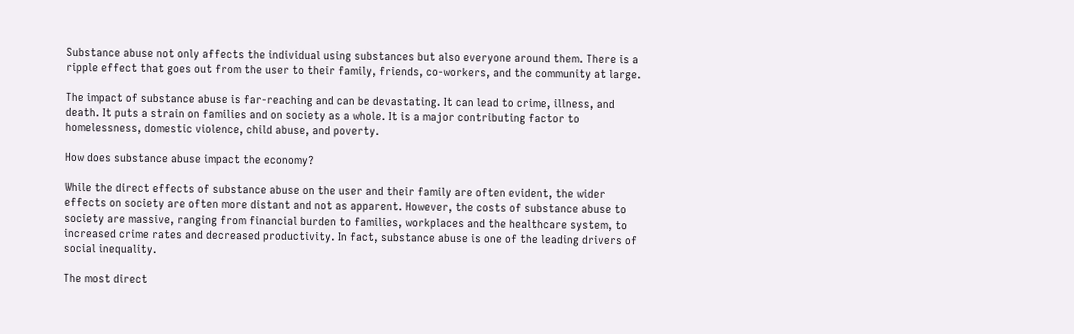Substance abuse not only affects the individual using substances but also everyone around them. There is a ripple effect that goes out from the user to their family, friends, co-workers, and the community at large.

The impact of substance abuse is far-reaching and can be devastating. It can lead to crime, illness, and death. It puts a strain on families and on society as a whole. It is a major contributing factor to homelessness, domestic violence, child abuse, and poverty.

How does substance abuse impact the economy?

While the direct effects of substance abuse on the user and their family are often evident, the wider effects on society are often more distant and not as apparent. However, the costs of substance abuse to society are massive, ranging from financial burden to families, workplaces and the healthcare system, to increased crime rates and decreased productivity. In fact, substance abuse is one of the leading drivers of social inequality.

The most direct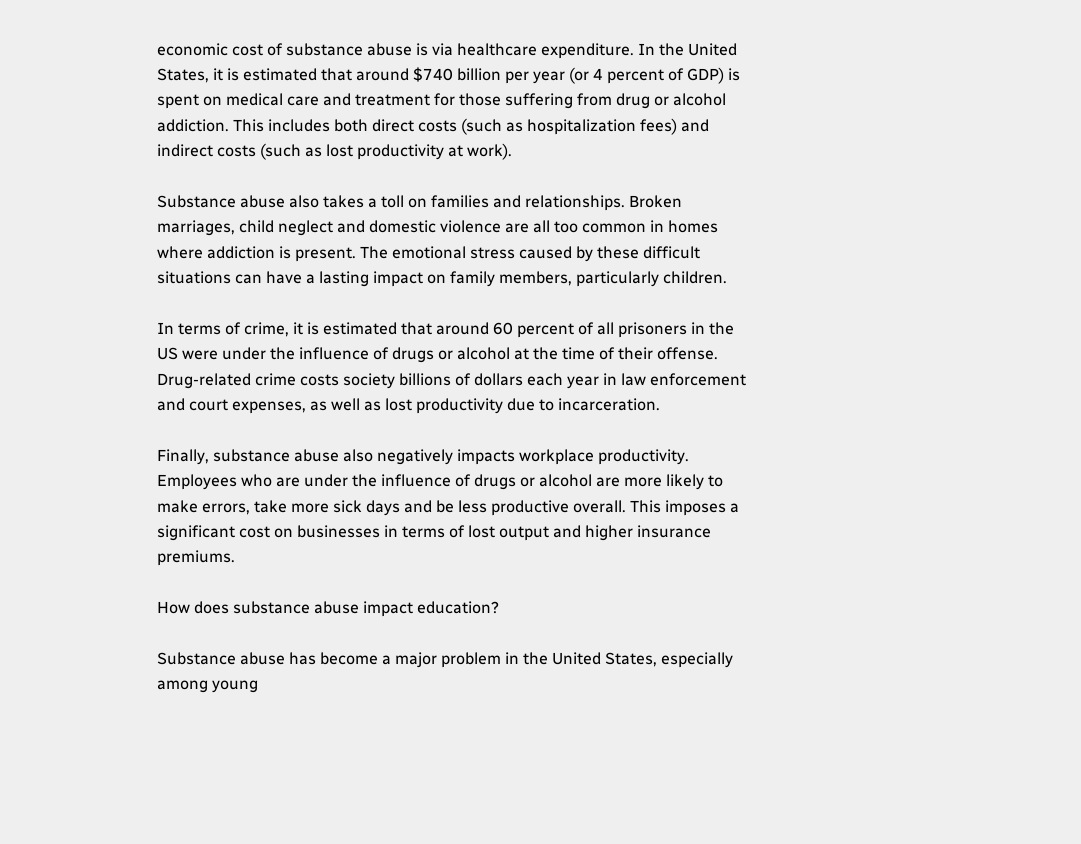economic cost of substance abuse is via healthcare expenditure. In the United States, it is estimated that around $740 billion per year (or 4 percent of GDP) is spent on medical care and treatment for those suffering from drug or alcohol addiction. This includes both direct costs (such as hospitalization fees) and indirect costs (such as lost productivity at work).

Substance abuse also takes a toll on families and relationships. Broken marriages, child neglect and domestic violence are all too common in homes where addiction is present. The emotional stress caused by these difficult situations can have a lasting impact on family members, particularly children.

In terms of crime, it is estimated that around 60 percent of all prisoners in the US were under the influence of drugs or alcohol at the time of their offense. Drug-related crime costs society billions of dollars each year in law enforcement and court expenses, as well as lost productivity due to incarceration.

Finally, substance abuse also negatively impacts workplace productivity. Employees who are under the influence of drugs or alcohol are more likely to make errors, take more sick days and be less productive overall. This imposes a significant cost on businesses in terms of lost output and higher insurance premiums.

How does substance abuse impact education?

Substance abuse has become a major problem in the United States, especially among young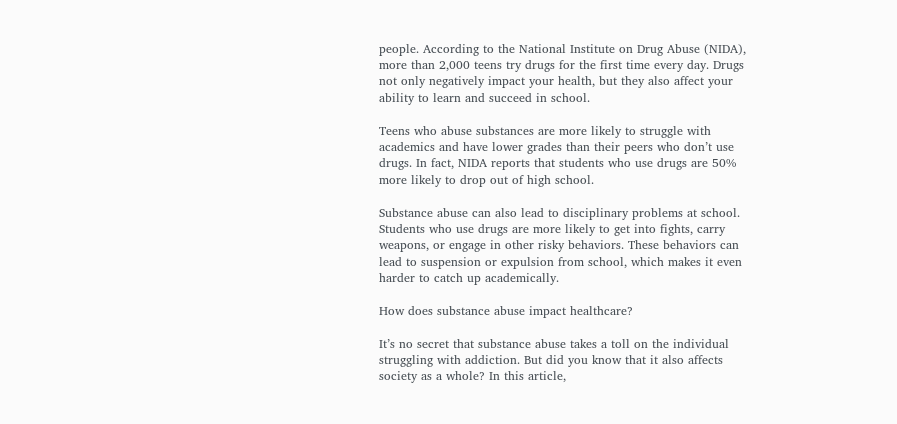people. According to the National Institute on Drug Abuse (NIDA), more than 2,000 teens try drugs for the first time every day. Drugs not only negatively impact your health, but they also affect your ability to learn and succeed in school.

Teens who abuse substances are more likely to struggle with academics and have lower grades than their peers who don’t use drugs. In fact, NIDA reports that students who use drugs are 50% more likely to drop out of high school.

Substance abuse can also lead to disciplinary problems at school. Students who use drugs are more likely to get into fights, carry weapons, or engage in other risky behaviors. These behaviors can lead to suspension or expulsion from school, which makes it even harder to catch up academically.

How does substance abuse impact healthcare?

It’s no secret that substance abuse takes a toll on the individual struggling with addiction. But did you know that it also affects society as a whole? In this article,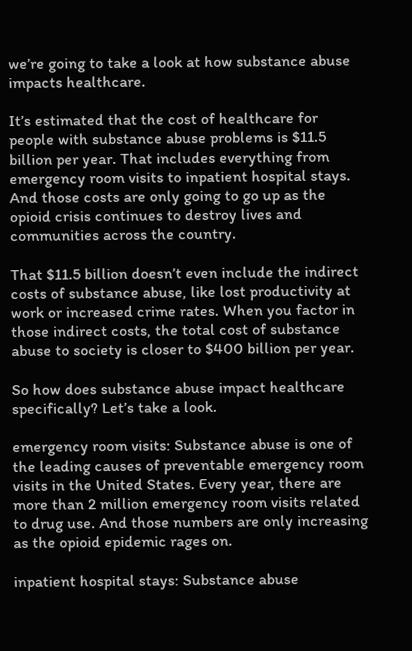we’re going to take a look at how substance abuse impacts healthcare.

It’s estimated that the cost of healthcare for people with substance abuse problems is $11.5 billion per year. That includes everything from emergency room visits to inpatient hospital stays. And those costs are only going to go up as the opioid crisis continues to destroy lives and communities across the country.

That $11.5 billion doesn’t even include the indirect costs of substance abuse, like lost productivity at work or increased crime rates. When you factor in those indirect costs, the total cost of substance abuse to society is closer to $400 billion per year.

So how does substance abuse impact healthcare specifically? Let’s take a look.

emergency room visits: Substance abuse is one of the leading causes of preventable emergency room visits in the United States. Every year, there are more than 2 million emergency room visits related to drug use. And those numbers are only increasing as the opioid epidemic rages on.

inpatient hospital stays: Substance abuse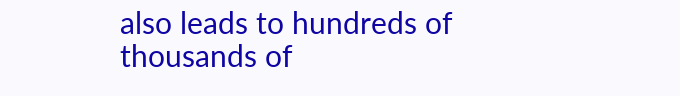also leads to hundreds of thousands of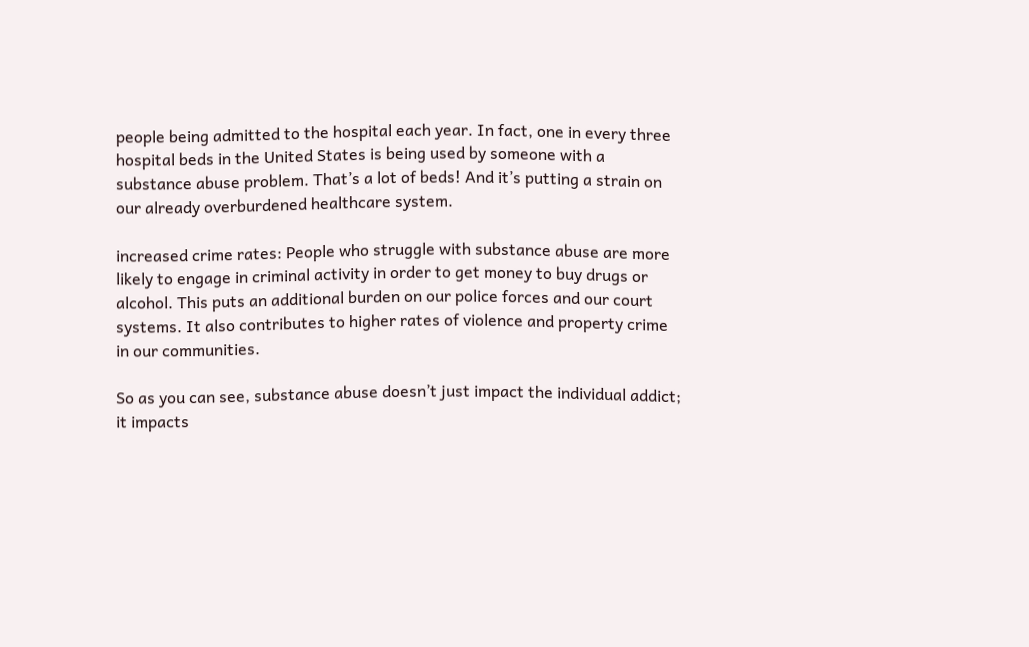people being admitted to the hospital each year. In fact, one in every three hospital beds in the United States is being used by someone with a substance abuse problem. That’s a lot of beds! And it’s putting a strain on our already overburdened healthcare system.

increased crime rates: People who struggle with substance abuse are more likely to engage in criminal activity in order to get money to buy drugs or alcohol. This puts an additional burden on our police forces and our court systems. It also contributes to higher rates of violence and property crime in our communities.

So as you can see, substance abuse doesn’t just impact the individual addict; it impacts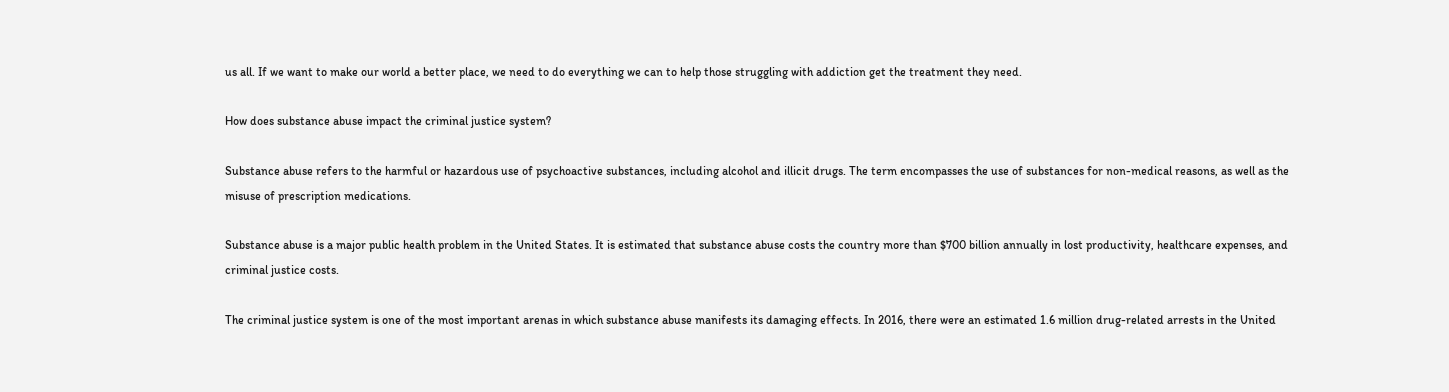us all. If we want to make our world a better place, we need to do everything we can to help those struggling with addiction get the treatment they need.

How does substance abuse impact the criminal justice system?

Substance abuse refers to the harmful or hazardous use of psychoactive substances, including alcohol and illicit drugs. The term encompasses the use of substances for non-medical reasons, as well as the misuse of prescription medications.

Substance abuse is a major public health problem in the United States. It is estimated that substance abuse costs the country more than $700 billion annually in lost productivity, healthcare expenses, and criminal justice costs.

The criminal justice system is one of the most important arenas in which substance abuse manifests its damaging effects. In 2016, there were an estimated 1.6 million drug-related arrests in the United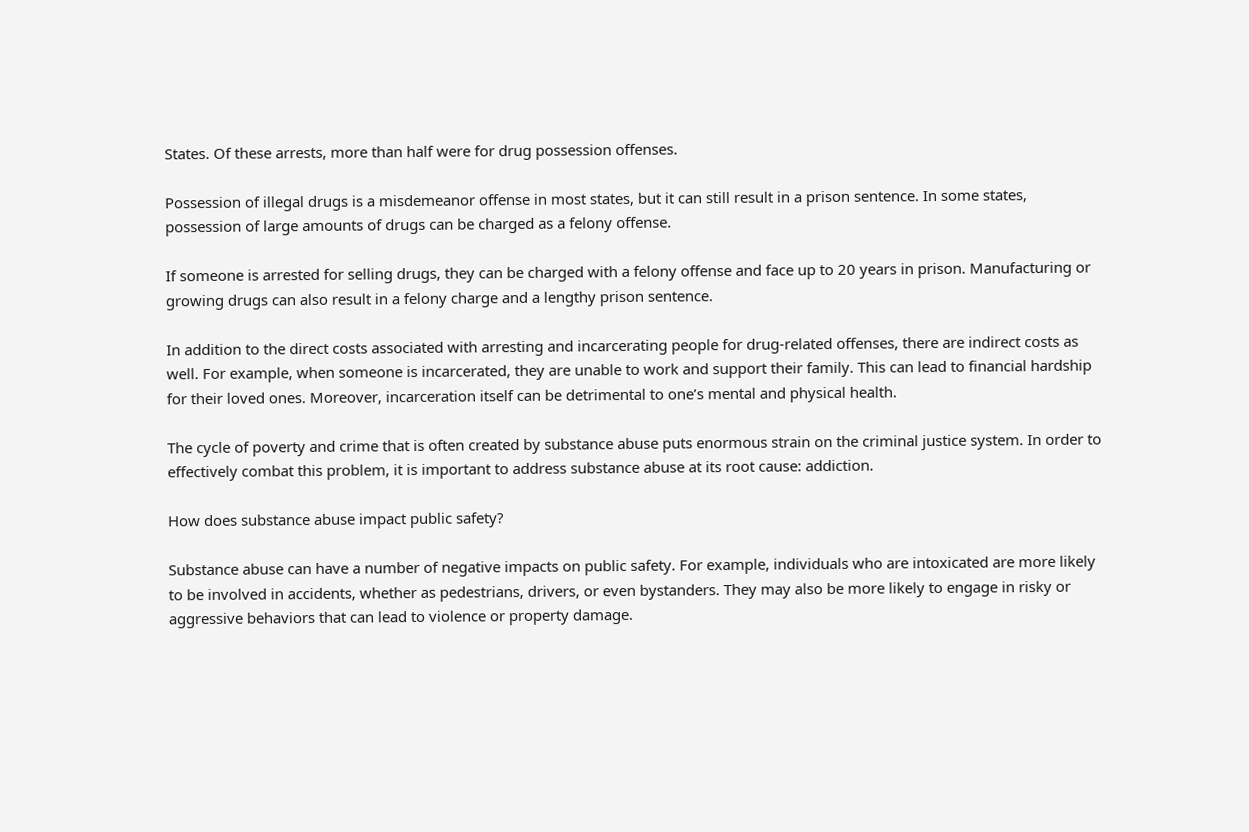States. Of these arrests, more than half were for drug possession offenses.

Possession of illegal drugs is a misdemeanor offense in most states, but it can still result in a prison sentence. In some states, possession of large amounts of drugs can be charged as a felony offense.

If someone is arrested for selling drugs, they can be charged with a felony offense and face up to 20 years in prison. Manufacturing or growing drugs can also result in a felony charge and a lengthy prison sentence.

In addition to the direct costs associated with arresting and incarcerating people for drug-related offenses, there are indirect costs as well. For example, when someone is incarcerated, they are unable to work and support their family. This can lead to financial hardship for their loved ones. Moreover, incarceration itself can be detrimental to one’s mental and physical health.

The cycle of poverty and crime that is often created by substance abuse puts enormous strain on the criminal justice system. In order to effectively combat this problem, it is important to address substance abuse at its root cause: addiction.

How does substance abuse impact public safety?

Substance abuse can have a number of negative impacts on public safety. For example, individuals who are intoxicated are more likely to be involved in accidents, whether as pedestrians, drivers, or even bystanders. They may also be more likely to engage in risky or aggressive behaviors that can lead to violence or property damage.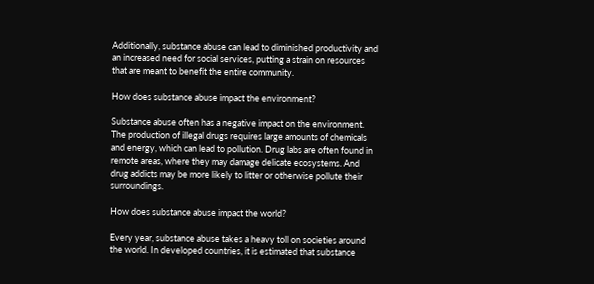Additionally, substance abuse can lead to diminished productivity and an increased need for social services, putting a strain on resources that are meant to benefit the entire community.

How does substance abuse impact the environment?

Substance abuse often has a negative impact on the environment. The production of illegal drugs requires large amounts of chemicals and energy, which can lead to pollution. Drug labs are often found in remote areas, where they may damage delicate ecosystems. And drug addicts may be more likely to litter or otherwise pollute their surroundings.

How does substance abuse impact the world?

Every year, substance abuse takes a heavy toll on societies around the world. In developed countries, it is estimated that substance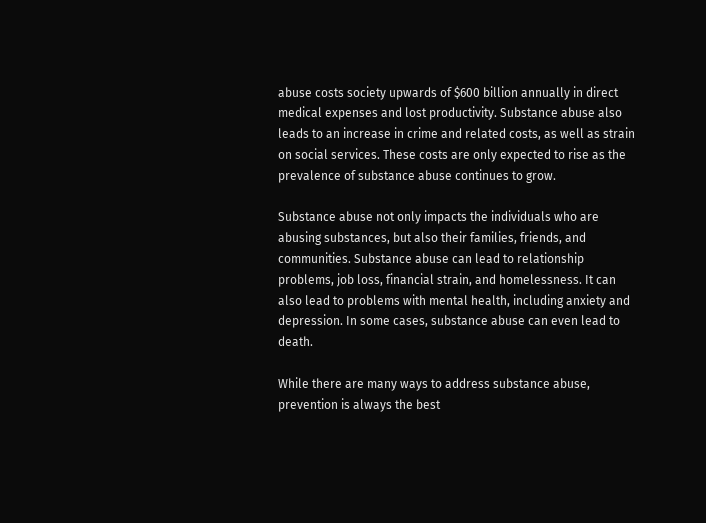abuse costs society upwards of $600 billion annually in direct medical expenses and lost productivity. Substance abuse also leads to an increase in crime and related costs, as well as strain on social services. These costs are only expected to rise as the prevalence of substance abuse continues to grow.

Substance abuse not only impacts the individuals who are abusing substances, but also their families, friends, and communities. Substance abuse can lead to relationship problems, job loss, financial strain, and homelessness. It can also lead to problems with mental health, including anxiety and depression. In some cases, substance abuse can even lead to death.

While there are many ways to address substance abuse, prevention is always the best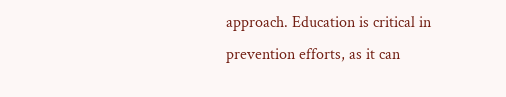approach. Education is critical in prevention efforts, as it can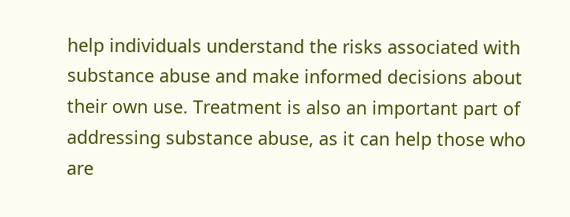help individuals understand the risks associated with substance abuse and make informed decisions about their own use. Treatment is also an important part of addressing substance abuse, as it can help those who are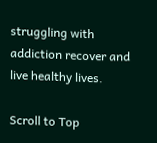struggling with addiction recover and live healthy lives.

Scroll to Top